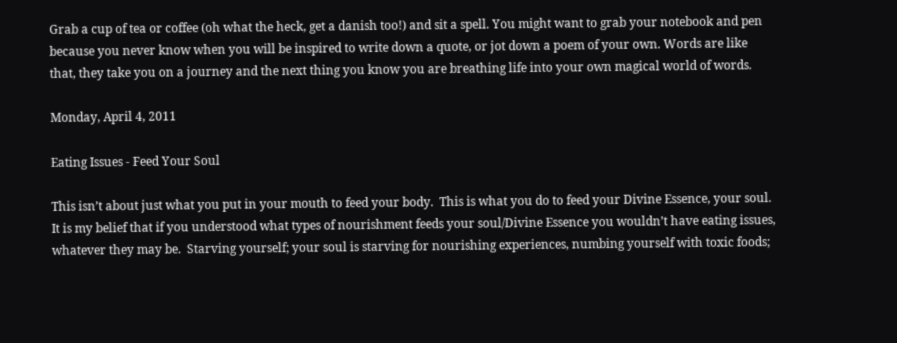Grab a cup of tea or coffee (oh what the heck, get a danish too!) and sit a spell. You might want to grab your notebook and pen because you never know when you will be inspired to write down a quote, or jot down a poem of your own. Words are like that, they take you on a journey and the next thing you know you are breathing life into your own magical world of words.

Monday, April 4, 2011

Eating Issues - Feed Your Soul

This isn’t about just what you put in your mouth to feed your body.  This is what you do to feed your Divine Essence, your soul.  It is my belief that if you understood what types of nourishment feeds your soul/Divine Essence you wouldn’t have eating issues, whatever they may be.  Starving yourself; your soul is starving for nourishing experiences, numbing yourself with toxic foods;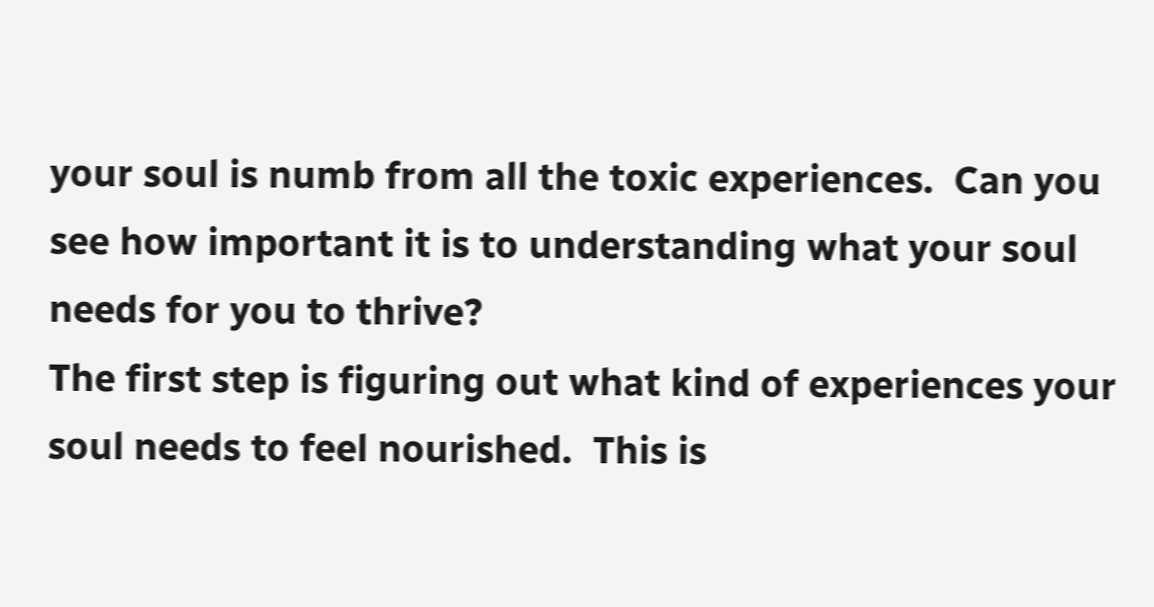your soul is numb from all the toxic experiences.  Can you see how important it is to understanding what your soul needs for you to thrive?
The first step is figuring out what kind of experiences your soul needs to feel nourished.  This is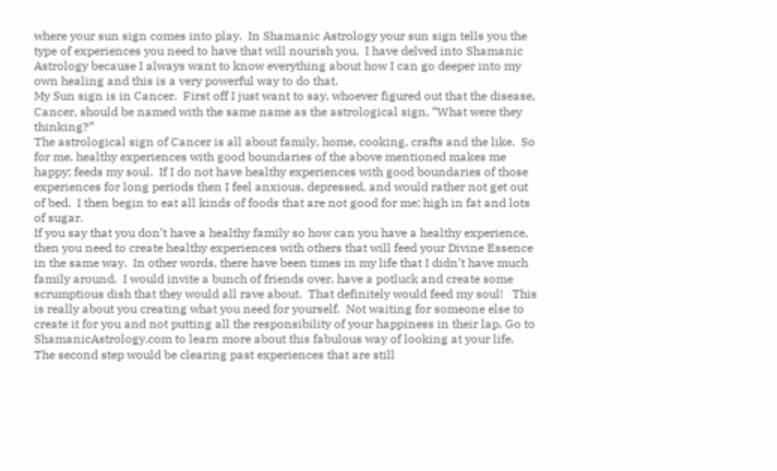where your sun sign comes into play.  In Shamanic Astrology your sun sign tells you the type of experiences you need to have that will nourish you.  I have delved into Shamanic Astrology because I always want to know everything about how I can go deeper into my own healing and this is a very powerful way to do that.
My Sun sign is in Cancer.  First off I just want to say, whoever figured out that the disease, Cancer, should be named with the same name as the astrological sign, “What were they thinking?”
The astrological sign of Cancer is all about family, home, cooking, crafts and the like.  So for me, healthy experiences with good boundaries of the above mentioned makes me happy; feeds my soul.  If I do not have healthy experiences with good boundaries of those experiences for long periods then I feel anxious, depressed, and would rather not get out of bed.  I then begin to eat all kinds of foods that are not good for me; high in fat and lots of sugar.
If you say that you don’t have a healthy family so how can you have a healthy experience, then you need to create healthy experiences with others that will feed your Divine Essence in the same way.  In other words, there have been times in my life that I didn’t have much family around.  I would invite a bunch of friends over, have a potluck and create some scrumptious dish that they would all rave about.  That definitely would feed my soul!   This is really about you creating what you need for yourself.  Not waiting for someone else to create it for you and not putting all the responsibility of your happiness in their lap. Go to ShamanicAstrology.com to learn more about this fabulous way of looking at your life.
The second step would be clearing past experiences that are still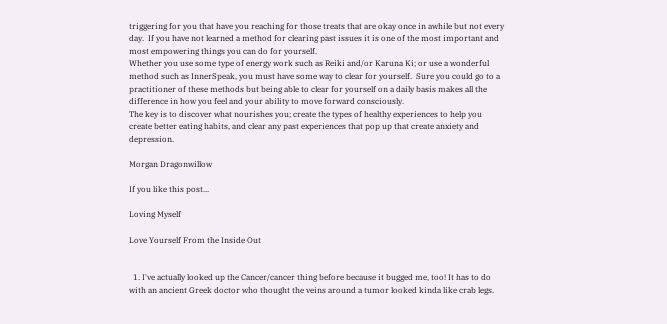triggering for you that have you reaching for those treats that are okay once in awhile but not every day.  If you have not learned a method for clearing past issues it is one of the most important and most empowering things you can do for yourself.
Whether you use some type of energy work such as Reiki and/or Karuna Ki; or use a wonderful method such as InnerSpeak, you must have some way to clear for yourself.  Sure you could go to a practitioner of these methods but being able to clear for yourself on a daily basis makes all the difference in how you feel and your ability to move forward consciously.
The key is to discover what nourishes you; create the types of healthy experiences to help you create better eating habits, and clear any past experiences that pop up that create anxiety and depression.

Morgan Dragonwillow

If you like this post...

Loving Myself

Love Yourself From the Inside Out


  1. I've actually looked up the Cancer/cancer thing before because it bugged me, too! It has to do with an ancient Greek doctor who thought the veins around a tumor looked kinda like crab legs.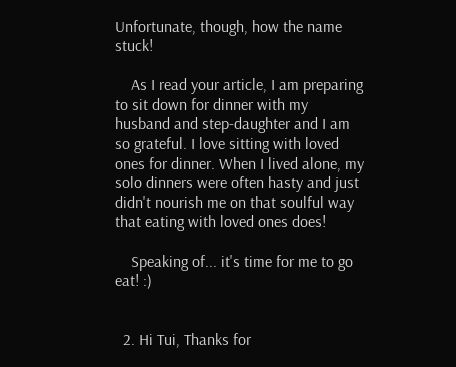Unfortunate, though, how the name stuck!

    As I read your article, I am preparing to sit down for dinner with my husband and step-daughter and I am so grateful. I love sitting with loved ones for dinner. When I lived alone, my solo dinners were often hasty and just didn't nourish me on that soulful way that eating with loved ones does!

    Speaking of... it's time for me to go eat! :)


  2. Hi Tui, Thanks for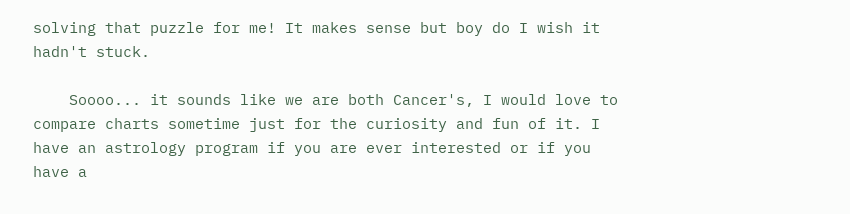solving that puzzle for me! It makes sense but boy do I wish it hadn't stuck.

    Soooo... it sounds like we are both Cancer's, I would love to compare charts sometime just for the curiosity and fun of it. I have an astrology program if you are ever interested or if you have a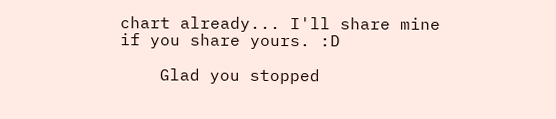chart already... I'll share mine if you share yours. :D

    Glad you stopped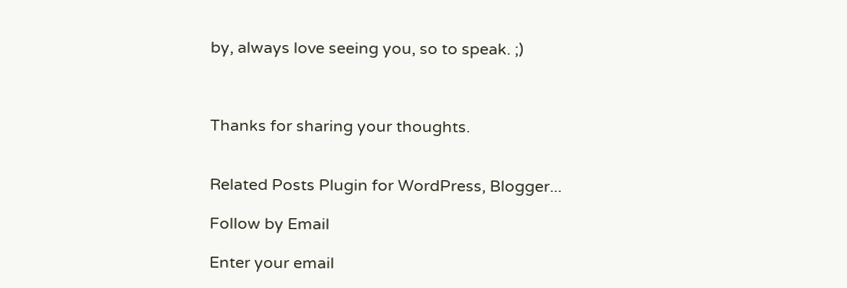by, always love seeing you, so to speak. ;)



Thanks for sharing your thoughts.


Related Posts Plugin for WordPress, Blogger...

Follow by Email

Enter your email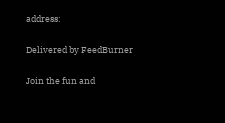address:

Delivered by FeedBurner

Join the fun and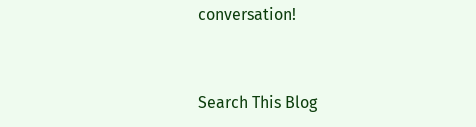conversation!


Search This Blog